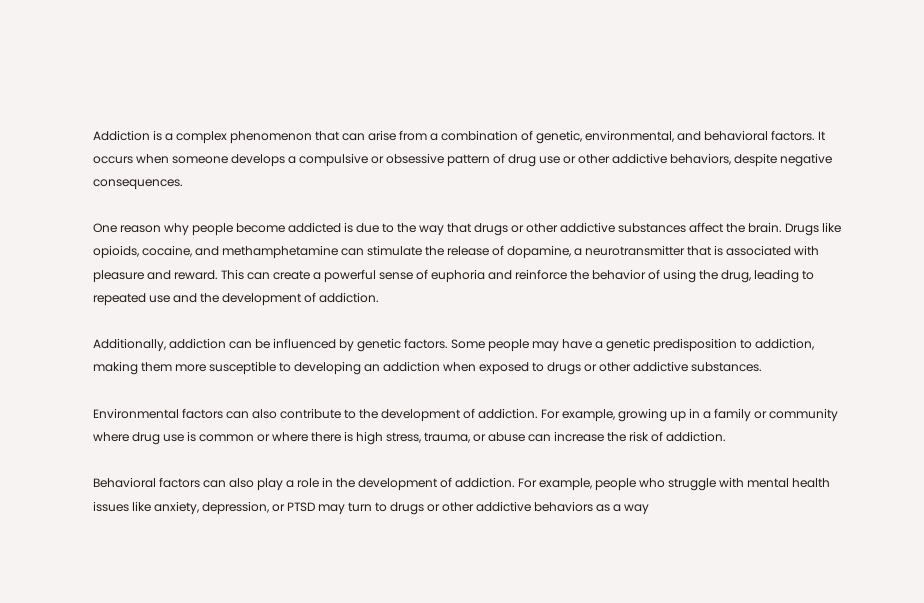Addiction is a complex phenomenon that can arise from a combination of genetic, environmental, and behavioral factors. It occurs when someone develops a compulsive or obsessive pattern of drug use or other addictive behaviors, despite negative consequences.

One reason why people become addicted is due to the way that drugs or other addictive substances affect the brain. Drugs like opioids, cocaine, and methamphetamine can stimulate the release of dopamine, a neurotransmitter that is associated with pleasure and reward. This can create a powerful sense of euphoria and reinforce the behavior of using the drug, leading to repeated use and the development of addiction.

Additionally, addiction can be influenced by genetic factors. Some people may have a genetic predisposition to addiction, making them more susceptible to developing an addiction when exposed to drugs or other addictive substances.

Environmental factors can also contribute to the development of addiction. For example, growing up in a family or community where drug use is common or where there is high stress, trauma, or abuse can increase the risk of addiction.

Behavioral factors can also play a role in the development of addiction. For example, people who struggle with mental health issues like anxiety, depression, or PTSD may turn to drugs or other addictive behaviors as a way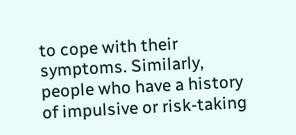to cope with their symptoms. Similarly, people who have a history of impulsive or risk-taking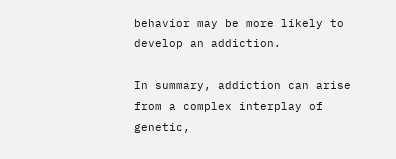behavior may be more likely to develop an addiction.

In summary, addiction can arise from a complex interplay of genetic,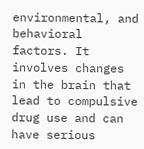environmental, and behavioral factors. It involves changes in the brain that lead to compulsive drug use and can have serious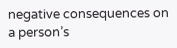negative consequences on a person’s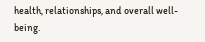health, relationships, and overall well-being.